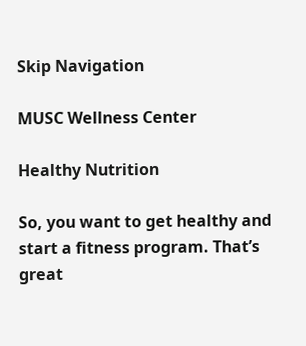Skip Navigation

MUSC Wellness Center

Healthy Nutrition

So, you want to get healthy and start a fitness program. That’s great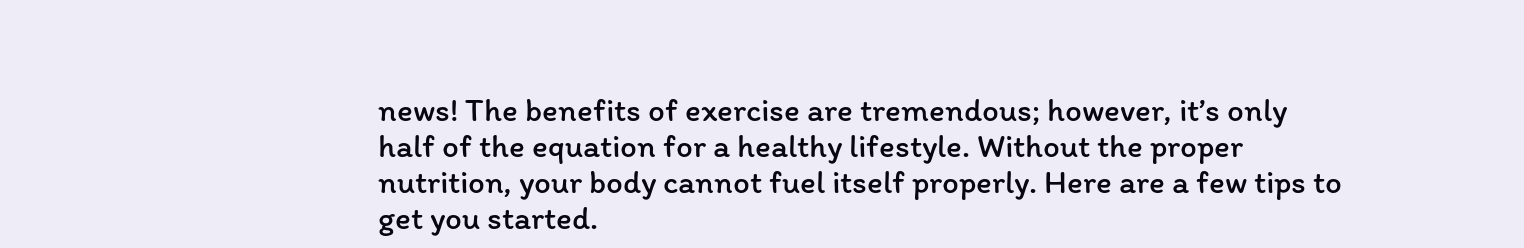news! The benefits of exercise are tremendous; however, it’s only half of the equation for a healthy lifestyle. Without the proper nutrition, your body cannot fuel itself properly. Here are a few tips to get you started.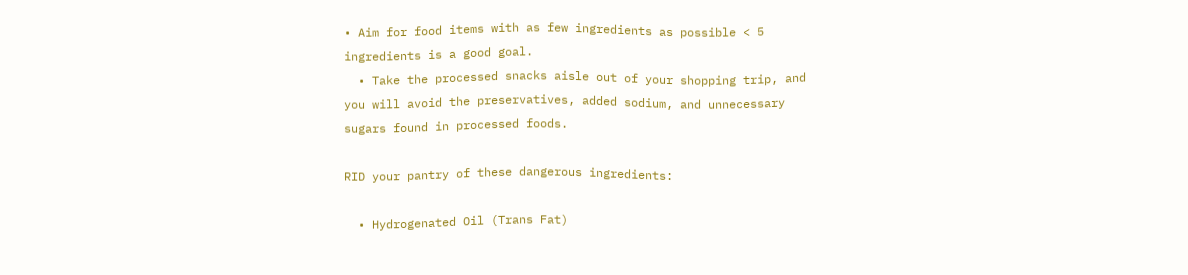• Aim for food items with as few ingredients as possible < 5 ingredients is a good goal.
  • Take the processed snacks aisle out of your shopping trip, and you will avoid the preservatives, added sodium, and unnecessary sugars found in processed foods.

RID your pantry of these dangerous ingredients:

  • Hydrogenated Oil (Trans Fat)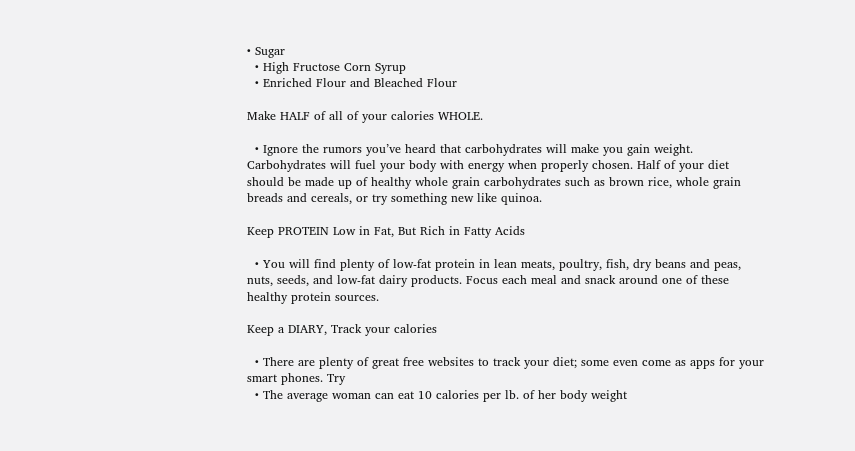• Sugar
  • High Fructose Corn Syrup
  • Enriched Flour and Bleached Flour

Make HALF of all of your calories WHOLE.

  • Ignore the rumors you’ve heard that carbohydrates will make you gain weight. Carbohydrates will fuel your body with energy when properly chosen. Half of your diet should be made up of healthy whole grain carbohydrates such as brown rice, whole grain breads and cereals, or try something new like quinoa.

Keep PROTEIN Low in Fat, But Rich in Fatty Acids

  • You will find plenty of low-fat protein in lean meats, poultry, fish, dry beans and peas, nuts, seeds, and low-fat dairy products. Focus each meal and snack around one of these healthy protein sources.

Keep a DIARY, Track your calories

  • There are plenty of great free websites to track your diet; some even come as apps for your smart phones. Try
  • The average woman can eat 10 calories per lb. of her body weight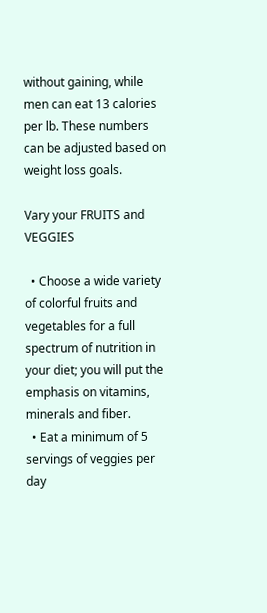without gaining, while men can eat 13 calories per lb. These numbers can be adjusted based on weight loss goals.

Vary your FRUITS and VEGGIES

  • Choose a wide variety of colorful fruits and vegetables for a full spectrum of nutrition in your diet; you will put the emphasis on vitamins, minerals and fiber.
  • Eat a minimum of 5 servings of veggies per day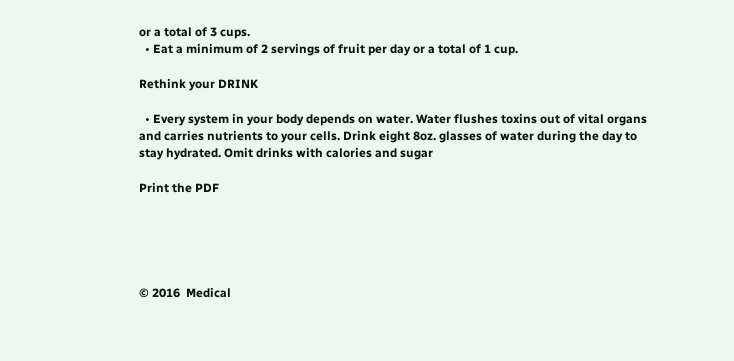or a total of 3 cups.
  • Eat a minimum of 2 servings of fruit per day or a total of 1 cup.

Rethink your DRINK

  • Every system in your body depends on water. Water flushes toxins out of vital organs and carries nutrients to your cells. Drink eight 8oz. glasses of water during the day to stay hydrated. Omit drinks with calories and sugar

Print the PDF





© 2016  Medical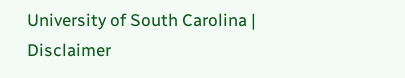University of South Carolina | Disclaimer